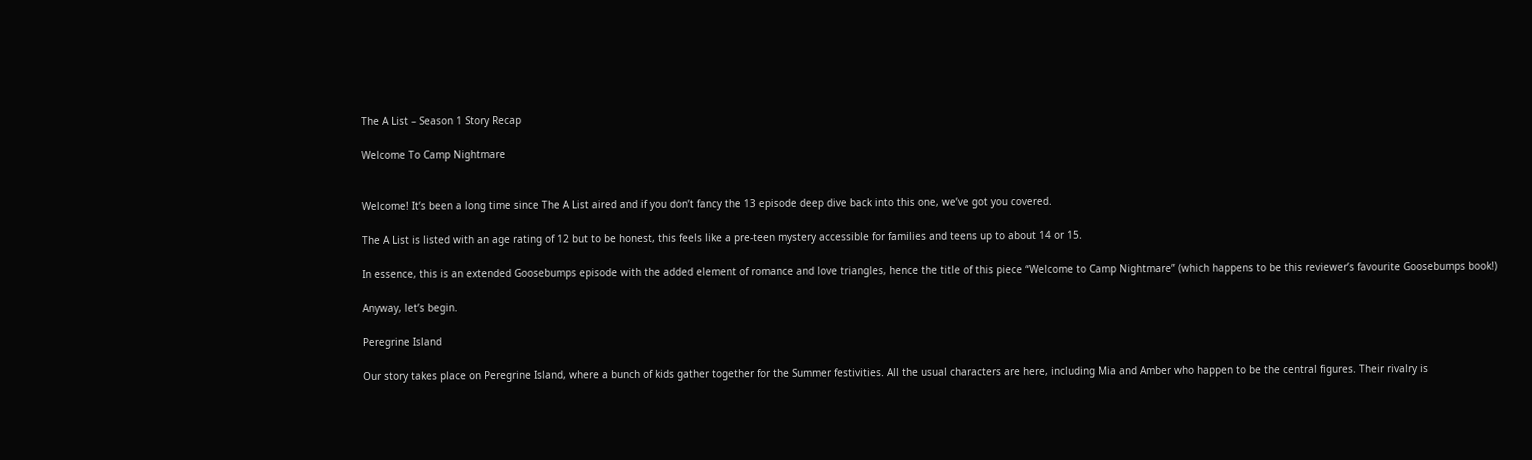The A List – Season 1 Story Recap

Welcome To Camp Nightmare


Welcome! It’s been a long time since The A List aired and if you don’t fancy the 13 episode deep dive back into this one, we’ve got you covered.

The A List is listed with an age rating of 12 but to be honest, this feels like a pre-teen mystery accessible for families and teens up to about 14 or 15.

In essence, this is an extended Goosebumps episode with the added element of romance and love triangles, hence the title of this piece “Welcome to Camp Nightmare” (which happens to be this reviewer’s favourite Goosebumps book!)

Anyway, let’s begin.

Peregrine Island

Our story takes place on Peregrine Island, where a bunch of kids gather together for the Summer festivities. All the usual characters are here, including Mia and Amber who happen to be the central figures. Their rivalry is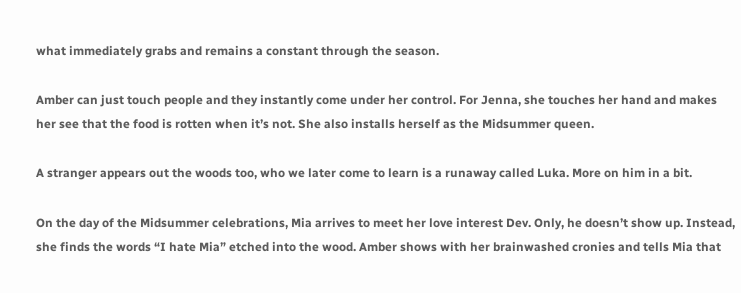what immediately grabs and remains a constant through the season.

Amber can just touch people and they instantly come under her control. For Jenna, she touches her hand and makes her see that the food is rotten when it’s not. She also installs herself as the Midsummer queen.

A stranger appears out the woods too, who we later come to learn is a runaway called Luka. More on him in a bit.

On the day of the Midsummer celebrations, Mia arrives to meet her love interest Dev. Only, he doesn’t show up. Instead, she finds the words “I hate Mia” etched into the wood. Amber shows with her brainwashed cronies and tells Mia that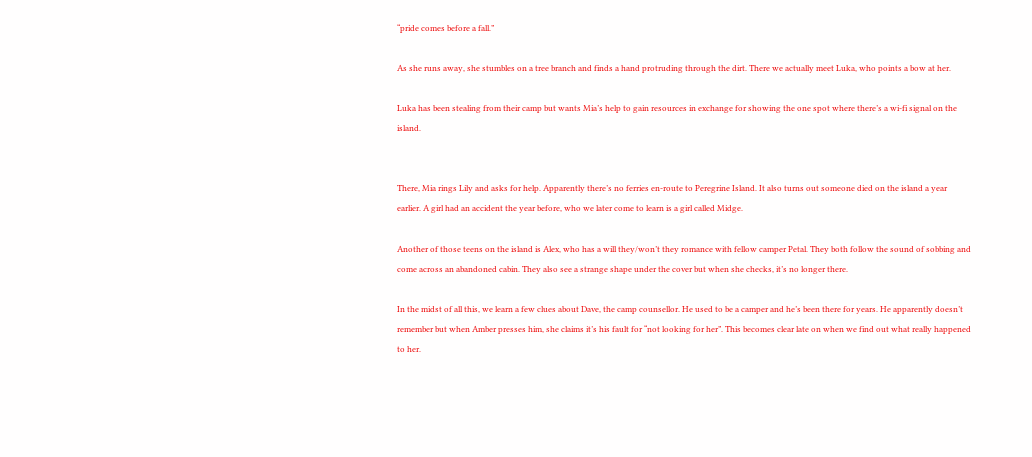“pride comes before a fall.”

As she runs away, she stumbles on a tree branch and finds a hand protruding through the dirt. There we actually meet Luka, who points a bow at her.

Luka has been stealing from their camp but wants Mia’s help to gain resources in exchange for showing the one spot where there’s a wi-fi signal on the island.


There, Mia rings Lily and asks for help. Apparently there’s no ferries en-route to Peregrine Island. It also turns out someone died on the island a year earlier. A girl had an accident the year before, who we later come to learn is a girl called Midge.

Another of those teens on the island is Alex, who has a will they/won’t they romance with fellow camper Petal. They both follow the sound of sobbing and come across an abandoned cabin. They also see a strange shape under the cover but when she checks, it’s no longer there.

In the midst of all this, we learn a few clues about Dave, the camp counsellor. He used to be a camper and he’s been there for years. He apparently doesn’t remember but when Amber presses him, she claims it’s his fault for “not looking for her”. This becomes clear late on when we find out what really happened to her.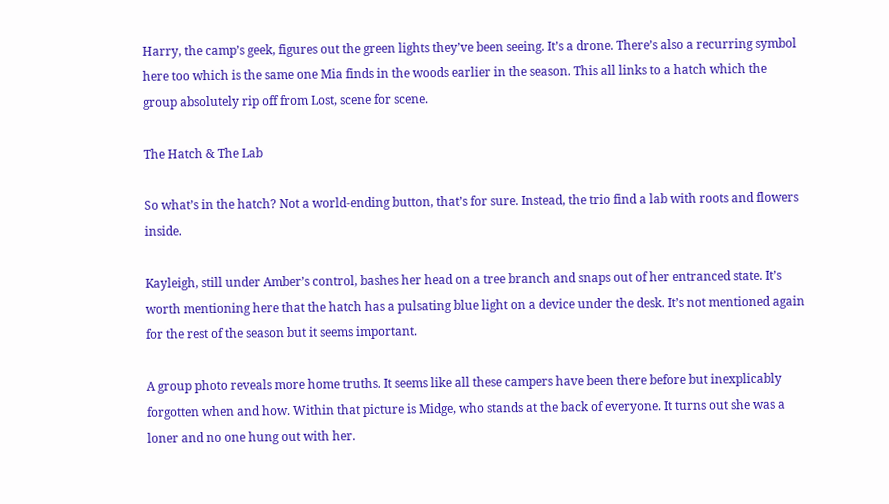Harry, the camp’s geek, figures out the green lights they’ve been seeing. It’s a drone. There’s also a recurring symbol here too which is the same one Mia finds in the woods earlier in the season. This all links to a hatch which the group absolutely rip off from Lost, scene for scene.

The Hatch & The Lab

So what’s in the hatch? Not a world-ending button, that’s for sure. Instead, the trio find a lab with roots and flowers inside.

Kayleigh, still under Amber’s control, bashes her head on a tree branch and snaps out of her entranced state. It’s worth mentioning here that the hatch has a pulsating blue light on a device under the desk. It’s not mentioned again for the rest of the season but it seems important.

A group photo reveals more home truths. It seems like all these campers have been there before but inexplicably forgotten when and how. Within that picture is Midge, who stands at the back of everyone. It turns out she was a loner and no one hung out with her.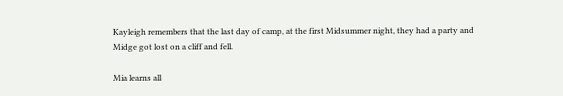Kayleigh remembers that the last day of camp, at the first Midsummer night, they had a party and Midge got lost on a cliff and fell.

Mia learns all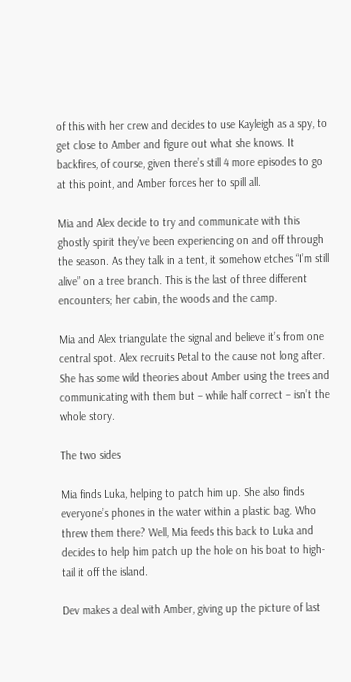of this with her crew and decides to use Kayleigh as a spy, to get close to Amber and figure out what she knows. It backfires, of course, given there’s still 4 more episodes to go at this point, and Amber forces her to spill all.

Mia and Alex decide to try and communicate with this ghostly spirit they’ve been experiencing on and off through the season. As they talk in a tent, it somehow etches “I’m still alive” on a tree branch. This is the last of three different encounters; her cabin, the woods and the camp.

Mia and Alex triangulate the signal and believe it’s from one central spot. Alex recruits Petal to the cause not long after. She has some wild theories about Amber using the trees and communicating with them but – while half correct – isn’t the whole story.

The two sides

Mia finds Luka, helping to patch him up. She also finds everyone’s phones in the water within a plastic bag. Who threw them there? Well, Mia feeds this back to Luka and decides to help him patch up the hole on his boat to high-tail it off the island.

Dev makes a deal with Amber, giving up the picture of last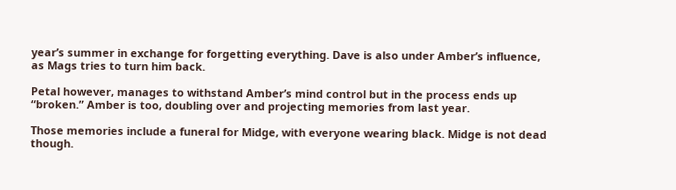year’s summer in exchange for forgetting everything. Dave is also under Amber’s influence, as Mags tries to turn him back.

Petal however, manages to withstand Amber’s mind control but in the process ends up “broken.” Amber is too, doubling over and projecting memories from last year.

Those memories include a funeral for Midge, with everyone wearing black. Midge is not dead though.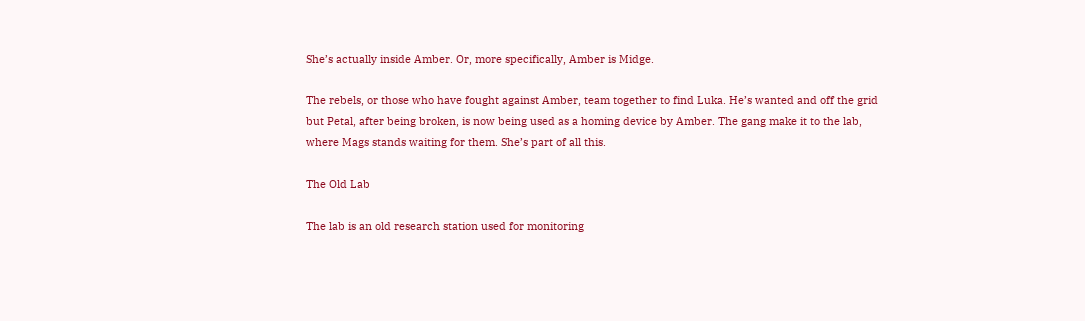She’s actually inside Amber. Or, more specifically, Amber is Midge.

The rebels, or those who have fought against Amber, team together to find Luka. He’s wanted and off the grid but Petal, after being broken, is now being used as a homing device by Amber. The gang make it to the lab, where Mags stands waiting for them. She’s part of all this.

The Old Lab

The lab is an old research station used for monitoring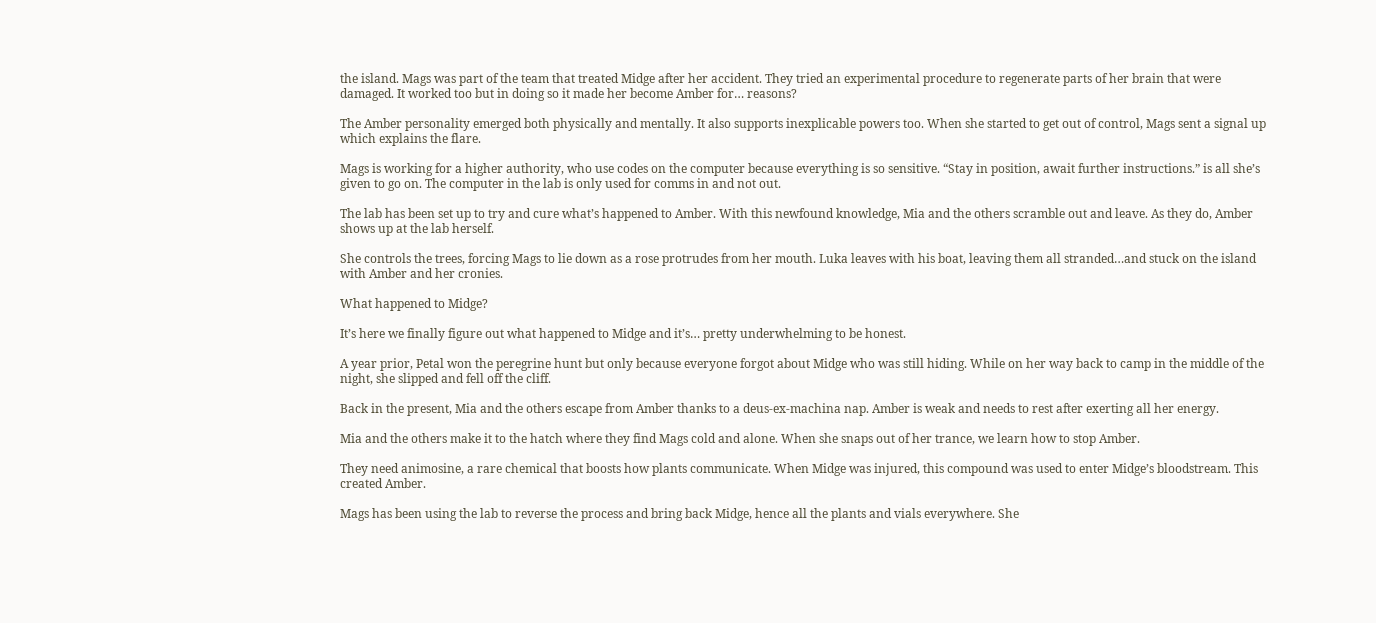the island. Mags was part of the team that treated Midge after her accident. They tried an experimental procedure to regenerate parts of her brain that were damaged. It worked too but in doing so it made her become Amber for… reasons?

The Amber personality emerged both physically and mentally. It also supports inexplicable powers too. When she started to get out of control, Mags sent a signal up which explains the flare.

Mags is working for a higher authority, who use codes on the computer because everything is so sensitive. “Stay in position, await further instructions.” is all she’s given to go on. The computer in the lab is only used for comms in and not out.

The lab has been set up to try and cure what’s happened to Amber. With this newfound knowledge, Mia and the others scramble out and leave. As they do, Amber shows up at the lab herself.

She controls the trees, forcing Mags to lie down as a rose protrudes from her mouth. Luka leaves with his boat, leaving them all stranded…and stuck on the island with Amber and her cronies.

What happened to Midge?

It’s here we finally figure out what happened to Midge and it’s… pretty underwhelming to be honest.

A year prior, Petal won the peregrine hunt but only because everyone forgot about Midge who was still hiding. While on her way back to camp in the middle of the night, she slipped and fell off the cliff.

Back in the present, Mia and the others escape from Amber thanks to a deus-ex-machina nap. Amber is weak and needs to rest after exerting all her energy.

Mia and the others make it to the hatch where they find Mags cold and alone. When she snaps out of her trance, we learn how to stop Amber.

They need animosine, a rare chemical that boosts how plants communicate. When Midge was injured, this compound was used to enter Midge’s bloodstream. This created Amber.

Mags has been using the lab to reverse the process and bring back Midge, hence all the plants and vials everywhere. She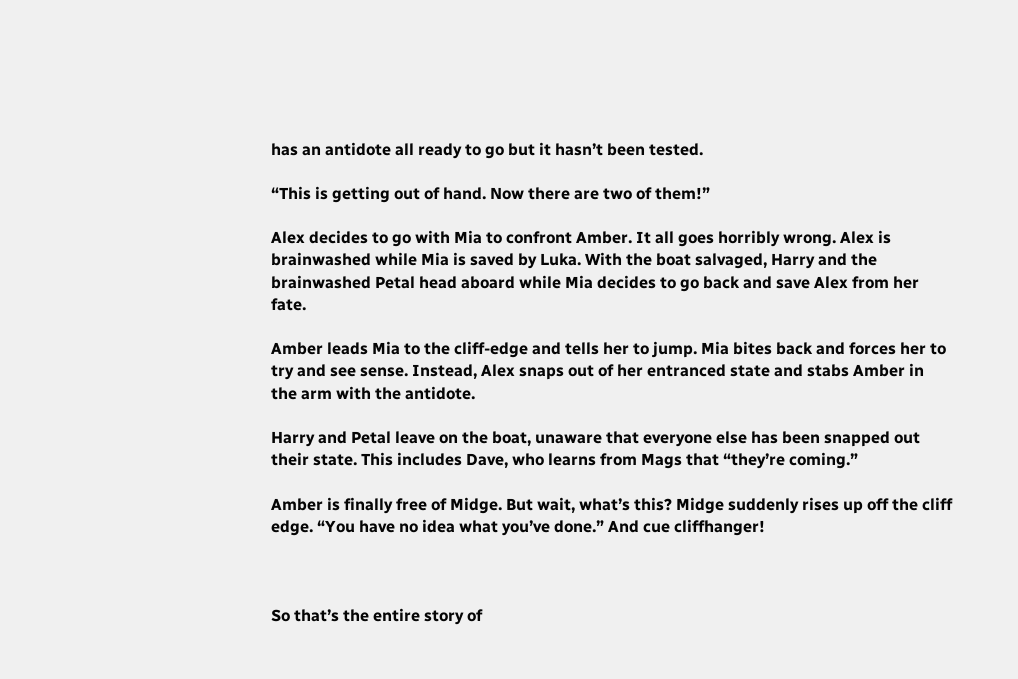has an antidote all ready to go but it hasn’t been tested.

“This is getting out of hand. Now there are two of them!”

Alex decides to go with Mia to confront Amber. It all goes horribly wrong. Alex is brainwashed while Mia is saved by Luka. With the boat salvaged, Harry and the brainwashed Petal head aboard while Mia decides to go back and save Alex from her fate.

Amber leads Mia to the cliff-edge and tells her to jump. Mia bites back and forces her to try and see sense. Instead, Alex snaps out of her entranced state and stabs Amber in the arm with the antidote.

Harry and Petal leave on the boat, unaware that everyone else has been snapped out their state. This includes Dave, who learns from Mags that “they’re coming.”

Amber is finally free of Midge. But wait, what’s this? Midge suddenly rises up off the cliff edge. “You have no idea what you’ve done.” And cue cliffhanger!



So that’s the entire story of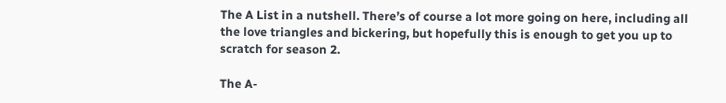The A List in a nutshell. There’s of course a lot more going on here, including all the love triangles and bickering, but hopefully this is enough to get you up to scratch for season 2.

The A-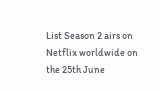List Season 2 airs on Netflix worldwide on the 25th June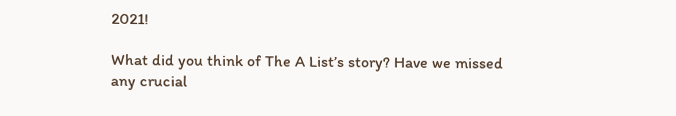2021!

What did you think of The A List’s story? Have we missed any crucial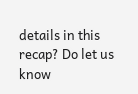details in this recap? Do let us know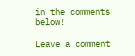in the comments below!

Leave a comment